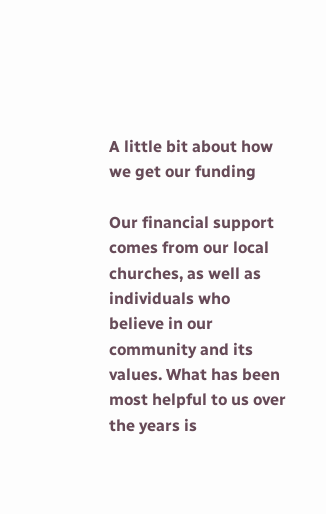A little bit about how we get our funding

Our financial support comes from our local churches, as well as individuals who believe in our community and its values. What has been most helpful to us over the years is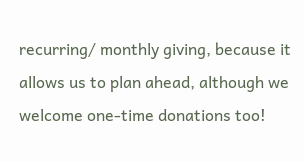recurring/ monthly giving, because it allows us to plan ahead, although we welcome one-time donations too!